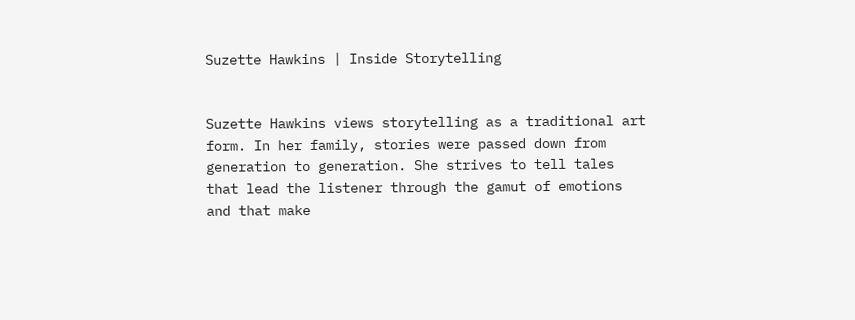Suzette Hawkins | Inside Storytelling


Suzette Hawkins views storytelling as a traditional art form. In her family, stories were passed down from generation to generation. She strives to tell tales that lead the listener through the gamut of emotions and that make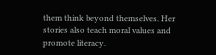them think beyond themselves. Her stories also teach moral values and promote literacy.